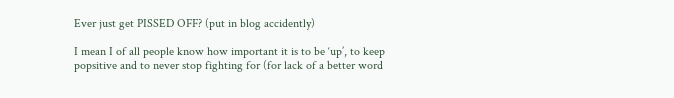Ever just get PISSED OFF? (put in blog accidently)

I mean I of all people know how important it is to be ‘up’, to keep popsitive and to never stop fighting for (for lack of a better word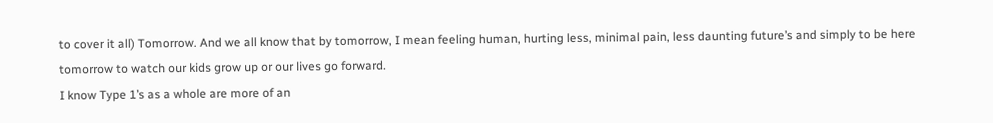to cover it all) Tomorrow. And we all know that by tomorrow, I mean feeling human, hurting less, minimal pain, less daunting future’s and simply to be here tomorrow to watch our kids grow up or our lives go forward.
I know Type 1’s as a whole are more of an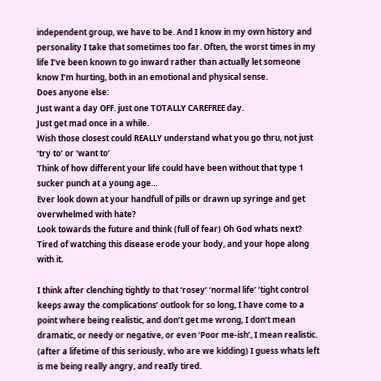independent group, we have to be. And I know in my own history and personality I take that sometimes too far. Often, the worst times in my life I’ve been known to go inward rather than actually let someone know I’m hurting, both in an emotional and physical sense.
Does anyone else:
Just want a day OFF. just one TOTALLY CAREFREE day.
Just get mad once in a while.
Wish those closest could REALLY understand what you go thru, not just ‘try to’ or 'want to’
Think of how different your life could have been without that type 1 sucker punch at a young age…
Ever look down at your handfull of pills or drawn up syringe and get overwhelmed with hate?
Look towards the future and think (full of fear) Oh God whats next?
Tired of watching this disease erode your body, and your hope along with it.

I think after clenching tightly to that ‘rosey’ ‘normal life’ ‘tight control keeps away the complications’ outlook for so long, I have come to a point where being realistic, and don’t get me wrong, I don’t mean dramatic, or needy or negative, or even ‘Poor me-ish’, I mean realistic. (after a lifetime of this seriously, who are we kidding) I guess whats left is me being really angry, and reaIly tired.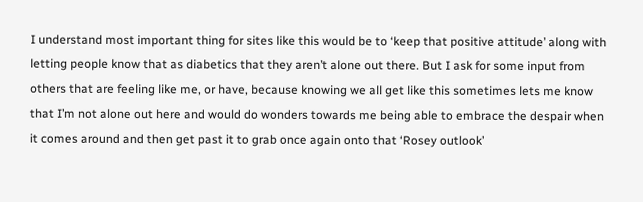I understand most important thing for sites like this would be to ‘keep that positive attitude’ along with letting people know that as diabetics that they aren’t alone out there. But I ask for some input from others that are feeling like me, or have, because knowing we all get like this sometimes lets me know that I’m not alone out here and would do wonders towards me being able to embrace the despair when it comes around and then get past it to grab once again onto that ‘Rosey outlook’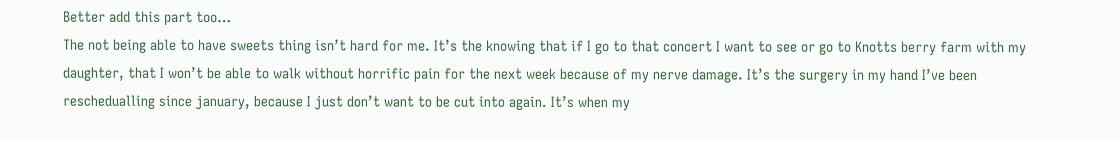Better add this part too…
The not being able to have sweets thing isn’t hard for me. It’s the knowing that if I go to that concert I want to see or go to Knotts berry farm with my daughter, that I won’t be able to walk without horrific pain for the next week because of my nerve damage. It’s the surgery in my hand I’ve been reschedualling since january, because I just don’t want to be cut into again. It’s when my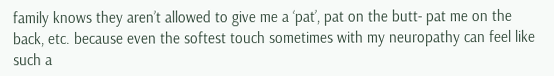family knows they aren’t allowed to give me a ‘pat’, pat on the butt- pat me on the back, etc. because even the softest touch sometimes with my neuropathy can feel like such a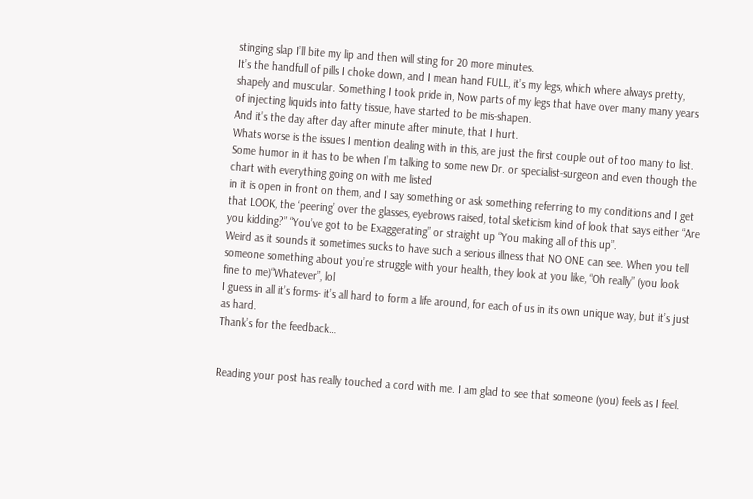stinging slap I’ll bite my lip and then will sting for 20 more minutes.
It’s the handfull of pills I choke down, and I mean hand FULL, it’s my legs, which where always pretty, shapely and muscular. Something I took pride in, Now parts of my legs that have over many many years of injecting liquids into fatty tissue, have started to be mis-shapen.
And it’s the day after day after minute after minute, that I hurt.
Whats worse is the issues I mention dealing with in this, are just the first couple out of too many to list. Some humor in it has to be when I’m talking to some new Dr. or specialist-surgeon and even though the chart with everything going on with me listed
in it is open in front on them, and I say something or ask something referring to my conditions and I get that LOOK, the ‘peering’ over the glasses, eyebrows raised, total sketicism kind of look that says either “Are you kidding?” “You’ve got to be Exaggerating” or straight up “You making all of this up”.
Weird as it sounds it sometimes sucks to have such a serious illness that NO ONE can see. When you tell someone something about you’re struggle with your health, they look at you like, “Oh really” (you look fine to me)“Whatever”, lol
I guess in all it’s forms- it’s all hard to form a life around, for each of us in its own unique way, but it’s just as hard.
Thank’s for the feedback…


Reading your post has really touched a cord with me. I am glad to see that someone (you) feels as I feel.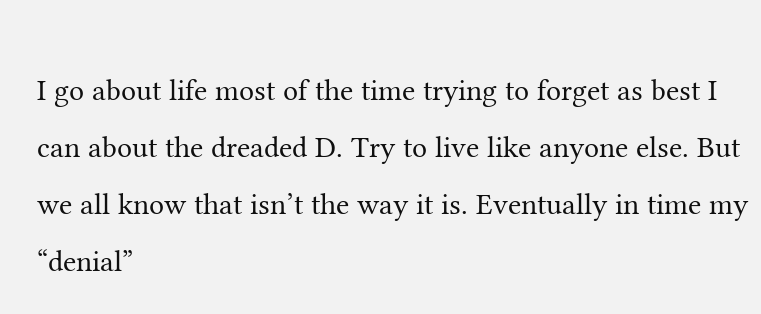I go about life most of the time trying to forget as best I can about the dreaded D. Try to live like anyone else. But we all know that isn’t the way it is. Eventually in time my “denial”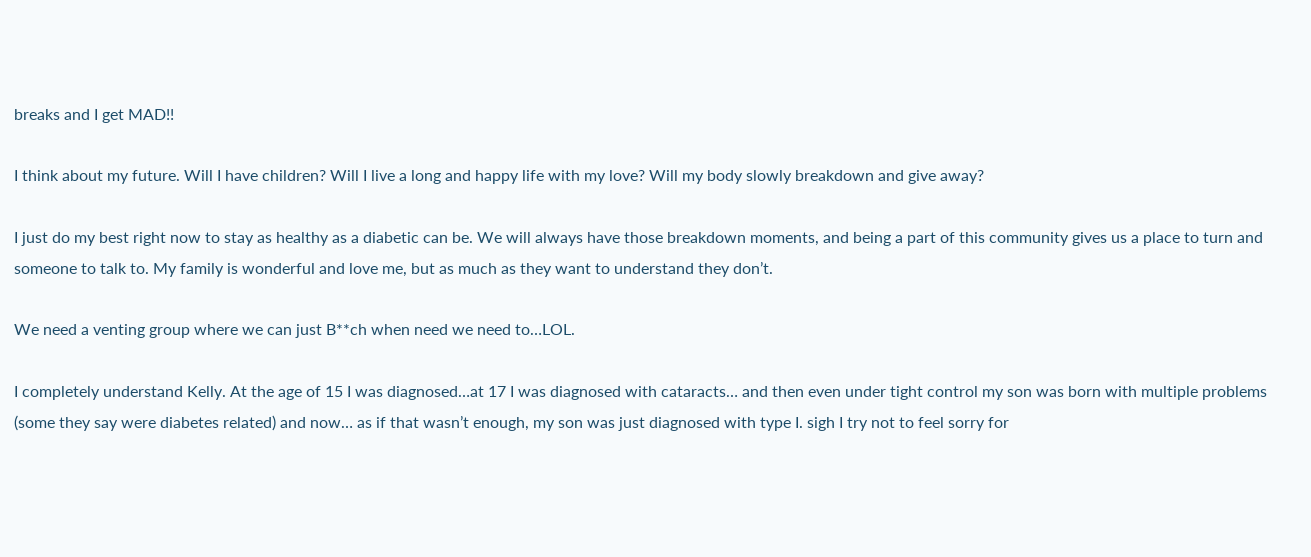breaks and I get MAD!!

I think about my future. Will I have children? Will I live a long and happy life with my love? Will my body slowly breakdown and give away?

I just do my best right now to stay as healthy as a diabetic can be. We will always have those breakdown moments, and being a part of this community gives us a place to turn and someone to talk to. My family is wonderful and love me, but as much as they want to understand they don’t.

We need a venting group where we can just B**ch when need we need to…LOL.

I completely understand Kelly. At the age of 15 I was diagnosed…at 17 I was diagnosed with cataracts… and then even under tight control my son was born with multiple problems (some they say were diabetes related) and now… as if that wasn’t enough, my son was just diagnosed with type I. sigh I try not to feel sorry for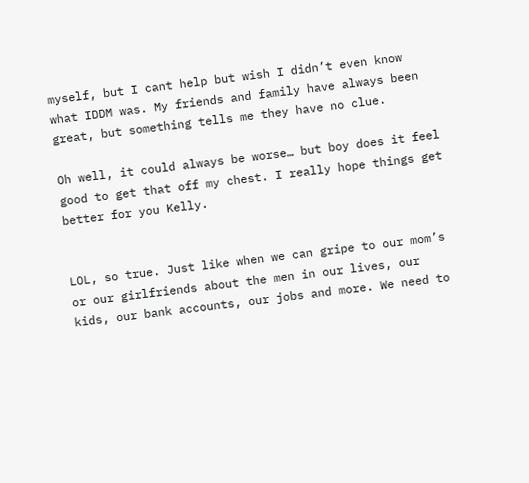myself, but I cant help but wish I didn’t even know what IDDM was. My friends and family have always been great, but something tells me they have no clue.

Oh well, it could always be worse… but boy does it feel good to get that off my chest. I really hope things get better for you Kelly.


LOL, so true. Just like when we can gripe to our mom’s or our girlfriends about the men in our lives, our kids, our bank accounts, our jobs and more. We need to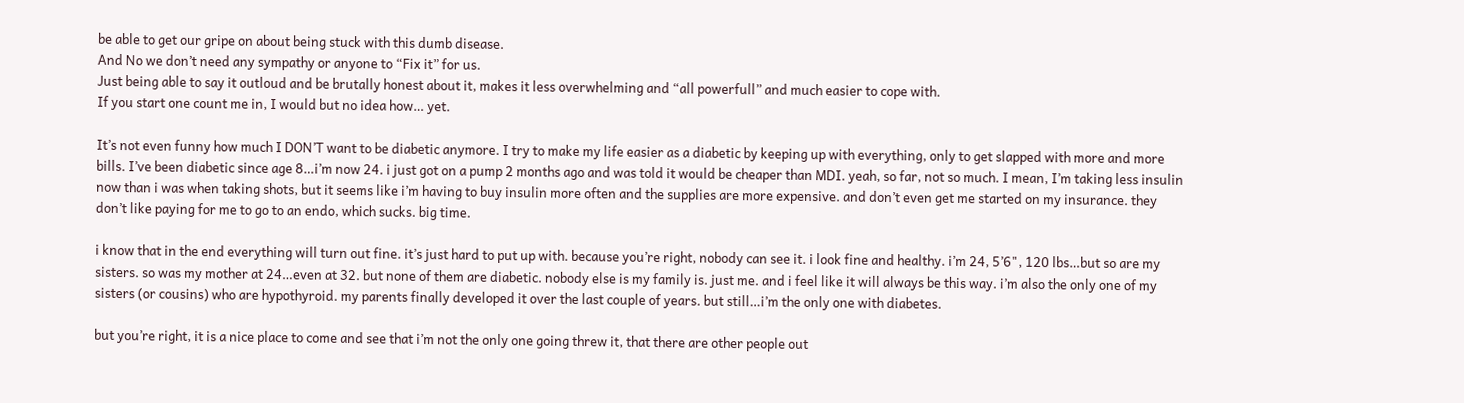be able to get our gripe on about being stuck with this dumb disease.
And No we don’t need any sympathy or anyone to “Fix it” for us.
Just being able to say it outloud and be brutally honest about it, makes it less overwhelming and “all powerfull” and much easier to cope with.
If you start one count me in, I would but no idea how… yet.

It’s not even funny how much I DON’T want to be diabetic anymore. I try to make my life easier as a diabetic by keeping up with everything, only to get slapped with more and more bills. I’ve been diabetic since age 8…i’m now 24. i just got on a pump 2 months ago and was told it would be cheaper than MDI. yeah, so far, not so much. I mean, I’m taking less insulin now than i was when taking shots, but it seems like i’m having to buy insulin more often and the supplies are more expensive. and don’t even get me started on my insurance. they don’t like paying for me to go to an endo, which sucks. big time.

i know that in the end everything will turn out fine. it’s just hard to put up with. because you’re right, nobody can see it. i look fine and healthy. i’m 24, 5’6", 120 lbs…but so are my sisters. so was my mother at 24…even at 32. but none of them are diabetic. nobody else is my family is. just me. and i feel like it will always be this way. i’m also the only one of my sisters (or cousins) who are hypothyroid. my parents finally developed it over the last couple of years. but still…i’m the only one with diabetes.

but you’re right, it is a nice place to come and see that i’m not the only one going threw it, that there are other people out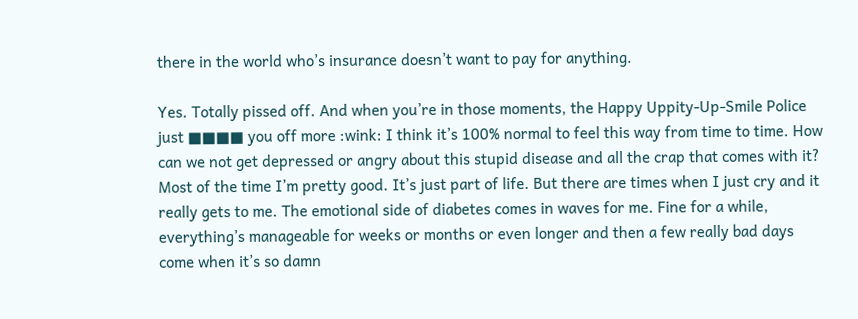there in the world who’s insurance doesn’t want to pay for anything.

Yes. Totally pissed off. And when you’re in those moments, the Happy Uppity-Up-Smile Police just ■■■■ you off more :wink: I think it’s 100% normal to feel this way from time to time. How can we not get depressed or angry about this stupid disease and all the crap that comes with it? Most of the time I’m pretty good. It’s just part of life. But there are times when I just cry and it really gets to me. The emotional side of diabetes comes in waves for me. Fine for a while, everything’s manageable for weeks or months or even longer and then a few really bad days come when it’s so damn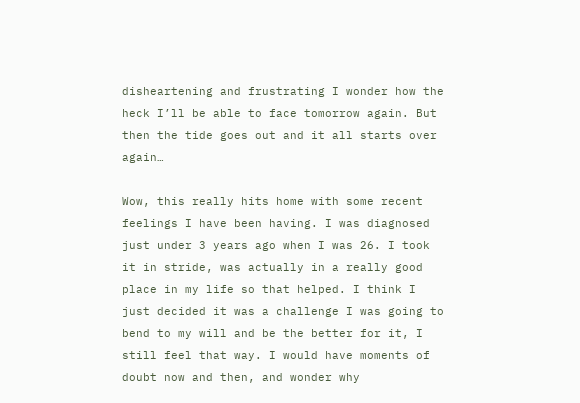disheartening and frustrating I wonder how the heck I’ll be able to face tomorrow again. But then the tide goes out and it all starts over again…

Wow, this really hits home with some recent feelings I have been having. I was diagnosed just under 3 years ago when I was 26. I took it in stride, was actually in a really good place in my life so that helped. I think I just decided it was a challenge I was going to bend to my will and be the better for it, I still feel that way. I would have moments of doubt now and then, and wonder why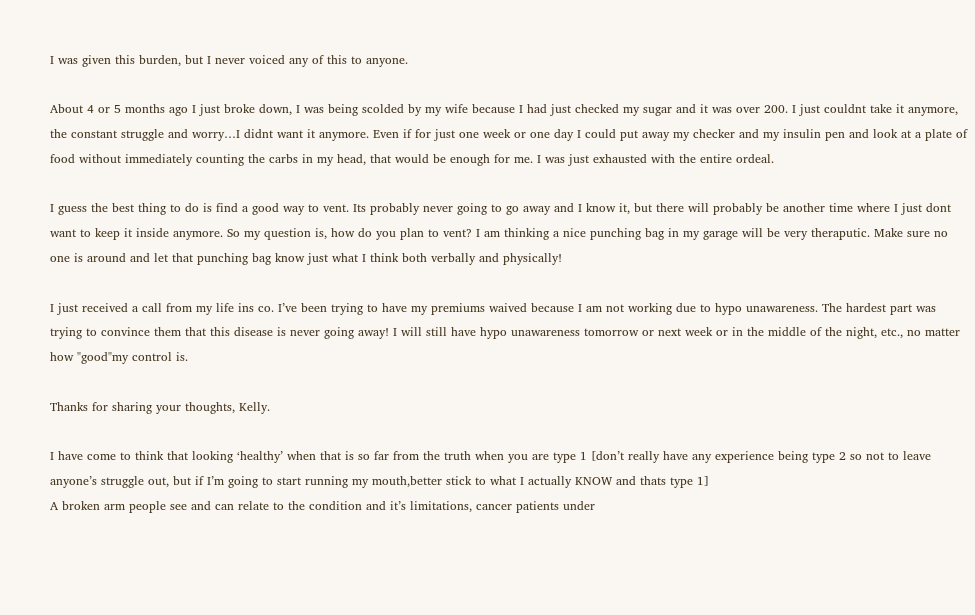I was given this burden, but I never voiced any of this to anyone.

About 4 or 5 months ago I just broke down, I was being scolded by my wife because I had just checked my sugar and it was over 200. I just couldnt take it anymore, the constant struggle and worry…I didnt want it anymore. Even if for just one week or one day I could put away my checker and my insulin pen and look at a plate of food without immediately counting the carbs in my head, that would be enough for me. I was just exhausted with the entire ordeal.

I guess the best thing to do is find a good way to vent. Its probably never going to go away and I know it, but there will probably be another time where I just dont want to keep it inside anymore. So my question is, how do you plan to vent? I am thinking a nice punching bag in my garage will be very theraputic. Make sure no one is around and let that punching bag know just what I think both verbally and physically!

I just received a call from my life ins co. I’ve been trying to have my premiums waived because I am not working due to hypo unawareness. The hardest part was trying to convince them that this disease is never going away! I will still have hypo unawareness tomorrow or next week or in the middle of the night, etc., no matter how "good"my control is.

Thanks for sharing your thoughts, Kelly.

I have come to think that looking ‘healthy’ when that is so far from the truth when you are type 1 [don’t really have any experience being type 2 so not to leave anyone’s struggle out, but if I’m going to start running my mouth,better stick to what I actually KNOW and thats type 1]
A broken arm people see and can relate to the condition and it’s limitations, cancer patients under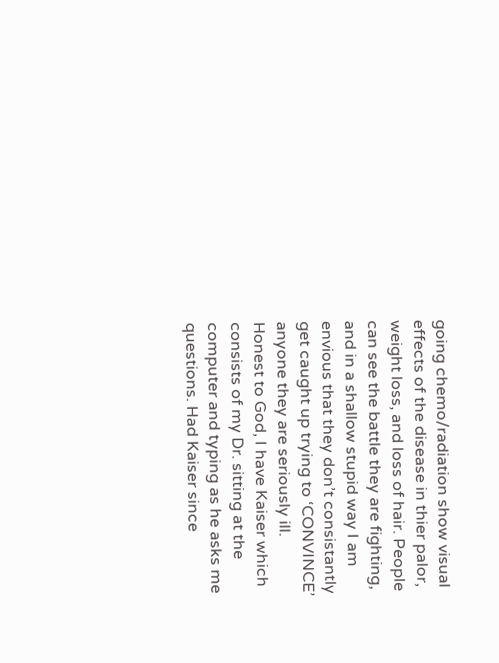going chemo/radiation show visual effects of the disease in thier palor, weight loss, and loss of hair. People can see the battle they are fighting, and in a shallow stupid way I am envious that they don’t consistantly get caught up trying to ‘CONVINCE’ anyone they are seriously ill.
Honest to God, I have Kaiser which consists of my Dr. sitting at the computer and typing as he asks me questions. Had Kaiser since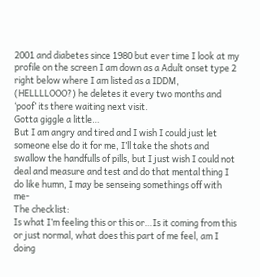2001 and diabetes since 1980 but ever time I look at my profile on the screen I am down as a Adult onset type 2 right below where I am listed as a IDDM, (HELLLLOOO?) he deletes it every two months and ‘poof’ its there waiting next visit.
Gotta giggle a little…
But I am angry and tired and I wish I could just let someone else do it for me, I’ll take the shots and swallow the handfulls of pills, but I just wish I could not deal and measure and test and do that mental thing I do like humn, I may be senseing somethings off with me-
The checklist:
Is what I’m feeling this or this or…Is it coming from this or just normal, what does this part of me feel, am I doing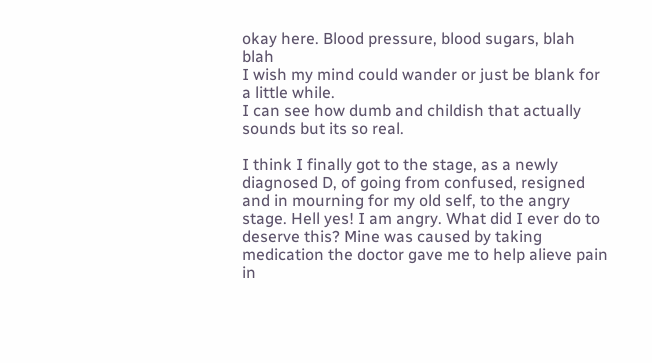okay here. Blood pressure, blood sugars, blah blah
I wish my mind could wander or just be blank for a little while.
I can see how dumb and childish that actually sounds but its so real.

I think I finally got to the stage, as a newly diagnosed D, of going from confused, resigned and in mourning for my old self, to the angry stage. Hell yes! I am angry. What did I ever do to deserve this? Mine was caused by taking medication the doctor gave me to help alieve pain in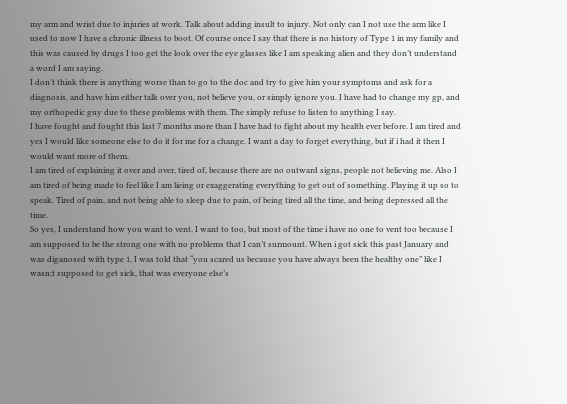my arm and wrist due to injuries at work. Talk about adding insult to injury. Not only can I not use the arm like I used to now I have a chronic illness to boot. Of course once I say that there is no history of Type 1 in my family and this was caused by drugs I too get the look over the eye glasses like I am speaking alien and they don’t understand a word I am saying.
I don’t think there is anything worse than to go to the doc and try to give him your symptoms and ask for a diagnosis, and have him either talk over you, not believe you, or simply ignore you. I have had to change my gp, and my orthopedic guy due to these problems with them. The simply refuse to listen to anything I say.
I have fought and fought this last 7 months more than I have had to fight about my health ever before. I am tired and yes I would like someone else to do it for me for a change. I want a day to forget everything, but if i had it then I would want more of them.
I am tired of explaining it over and over, tired of, because there are no outward signs, people not believing me. Also I am tired of being made to feel like I am lieing or exaggerating everything to get out of something. Playing it up so to speak. Tired of pain, and not being able to sleep due to pain, of being tired all the time, and being depressed all the time.
So yes, I understand how you want to vent, I want to too, but most of the time i have no one to vent too because I am supposed to be the strong one with no problems that I can’t surmount. When i got sick this past January and was diganosed with type 1, I was told that “you scared us because you have always been the healthy one” like I wasn;t supposed to get sick, that was everyone else’s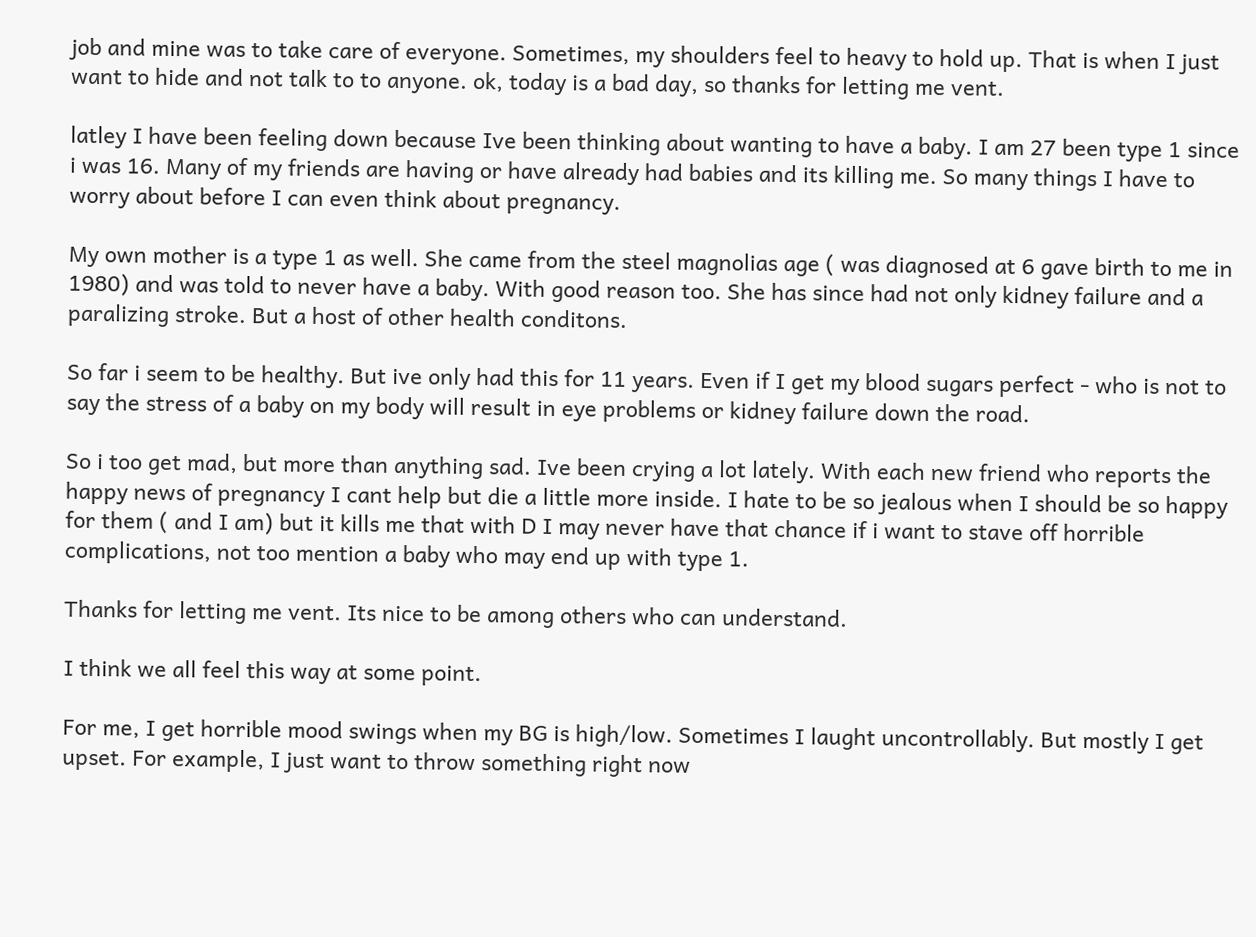job and mine was to take care of everyone. Sometimes, my shoulders feel to heavy to hold up. That is when I just want to hide and not talk to to anyone. ok, today is a bad day, so thanks for letting me vent.

latley I have been feeling down because Ive been thinking about wanting to have a baby. I am 27 been type 1 since i was 16. Many of my friends are having or have already had babies and its killing me. So many things I have to worry about before I can even think about pregnancy.

My own mother is a type 1 as well. She came from the steel magnolias age ( was diagnosed at 6 gave birth to me in 1980) and was told to never have a baby. With good reason too. She has since had not only kidney failure and a paralizing stroke. But a host of other health conditons.

So far i seem to be healthy. But ive only had this for 11 years. Even if I get my blood sugars perfect - who is not to say the stress of a baby on my body will result in eye problems or kidney failure down the road.

So i too get mad, but more than anything sad. Ive been crying a lot lately. With each new friend who reports the happy news of pregnancy I cant help but die a little more inside. I hate to be so jealous when I should be so happy for them ( and I am) but it kills me that with D I may never have that chance if i want to stave off horrible complications, not too mention a baby who may end up with type 1.

Thanks for letting me vent. Its nice to be among others who can understand.

I think we all feel this way at some point.

For me, I get horrible mood swings when my BG is high/low. Sometimes I laught uncontrollably. But mostly I get upset. For example, I just want to throw something right now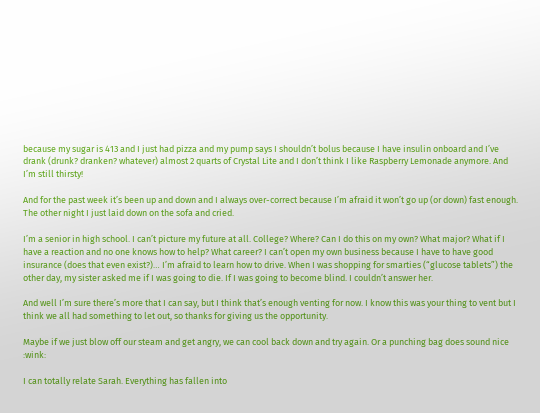because my sugar is 413 and I just had pizza and my pump says I shouldn’t bolus because I have insulin onboard and I’ve drank (drunk? dranken? whatever) almost 2 quarts of Crystal Lite and I don’t think I like Raspberry Lemonade anymore. And I’m still thirsty!

And for the past week it’s been up and down and I always over-correct because I’m afraid it won’t go up (or down) fast enough. The other night I just laid down on the sofa and cried.

I’m a senior in high school. I can’t picture my future at all. College? Where? Can I do this on my own? What major? What if I have a reaction and no one knows how to help? What career? I can’t open my own business because I have to have good insurance (does that even exist?)… I’m afraid to learn how to drive. When I was shopping for smarties (“glucose tablets”) the other day, my sister asked me if I was going to die. If I was going to become blind. I couldn’t answer her.

And well I’m sure there’s more that I can say, but I think that’s enough venting for now. I know this was your thing to vent but I think we all had something to let out, so thanks for giving us the opportunity.

Maybe if we just blow off our steam and get angry, we can cool back down and try again. Or a punching bag does sound nice :wink:

I can totally relate Sarah. Everything has fallen into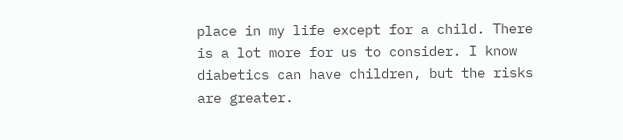place in my life except for a child. There is a lot more for us to consider. I know diabetics can have children, but the risks are greater.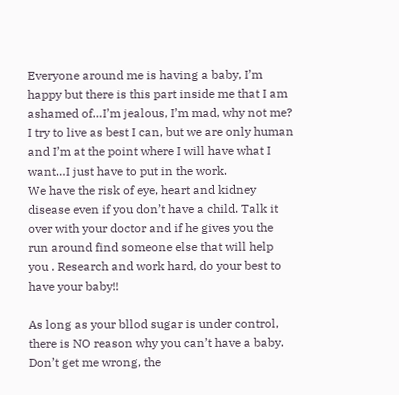Everyone around me is having a baby, I’m happy but there is this part inside me that I am ashamed of…I’m jealous, I’m mad, why not me?
I try to live as best I can, but we are only human and I’m at the point where I will have what I want…I just have to put in the work.
We have the risk of eye, heart and kidney disease even if you don’t have a child. Talk it over with your doctor and if he gives you the run around find someone else that will help you . Research and work hard, do your best to have your baby!!

As long as your bllod sugar is under control, there is NO reason why you can’t have a baby. Don’t get me wrong, the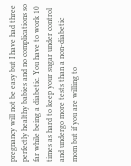pregnancy will not be easy but I have had three perfectly healthy babies and no complications so far while being a diabetic. You have to work 10 times as hard to keep your sugar under control and undergo more tests than a non-diabetic mom but if you are willing to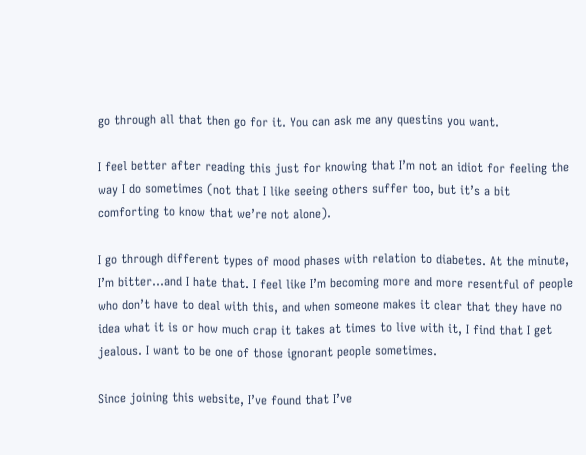go through all that then go for it. You can ask me any questins you want.

I feel better after reading this just for knowing that I’m not an idiot for feeling the way I do sometimes (not that I like seeing others suffer too, but it’s a bit comforting to know that we’re not alone).

I go through different types of mood phases with relation to diabetes. At the minute, I’m bitter…and I hate that. I feel like I’m becoming more and more resentful of people who don’t have to deal with this, and when someone makes it clear that they have no idea what it is or how much crap it takes at times to live with it, I find that I get jealous. I want to be one of those ignorant people sometimes.

Since joining this website, I’ve found that I’ve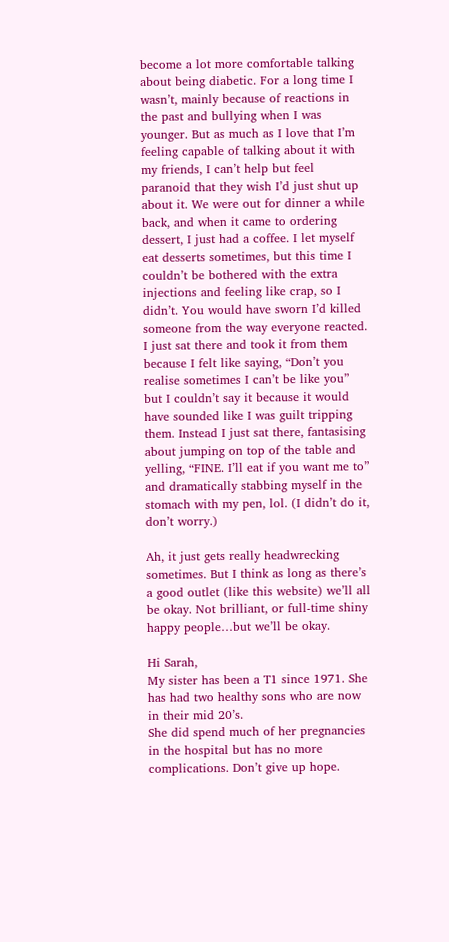become a lot more comfortable talking about being diabetic. For a long time I wasn’t, mainly because of reactions in the past and bullying when I was younger. But as much as I love that I’m feeling capable of talking about it with my friends, I can’t help but feel paranoid that they wish I’d just shut up about it. We were out for dinner a while back, and when it came to ordering dessert, I just had a coffee. I let myself eat desserts sometimes, but this time I couldn’t be bothered with the extra injections and feeling like crap, so I didn’t. You would have sworn I’d killed someone from the way everyone reacted. I just sat there and took it from them because I felt like saying, “Don’t you realise sometimes I can’t be like you” but I couldn’t say it because it would have sounded like I was guilt tripping them. Instead I just sat there, fantasising about jumping on top of the table and yelling, “FINE. I’ll eat if you want me to” and dramatically stabbing myself in the stomach with my pen, lol. (I didn’t do it, don’t worry.)

Ah, it just gets really headwrecking sometimes. But I think as long as there’s a good outlet (like this website) we’ll all be okay. Not brilliant, or full-time shiny happy people…but we’ll be okay.

Hi Sarah,
My sister has been a T1 since 1971. She has had two healthy sons who are now in their mid 20’s.
She did spend much of her pregnancies in the hospital but has no more complications. Don’t give up hope.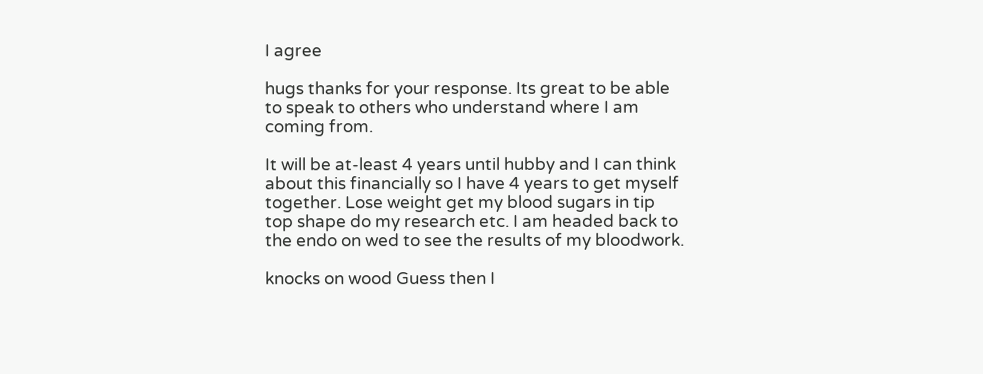I agree

hugs thanks for your response. Its great to be able to speak to others who understand where I am coming from.

It will be at-least 4 years until hubby and I can think about this financially so I have 4 years to get myself together. Lose weight get my blood sugars in tip top shape do my research etc. I am headed back to the endo on wed to see the results of my bloodwork.

knocks on wood Guess then I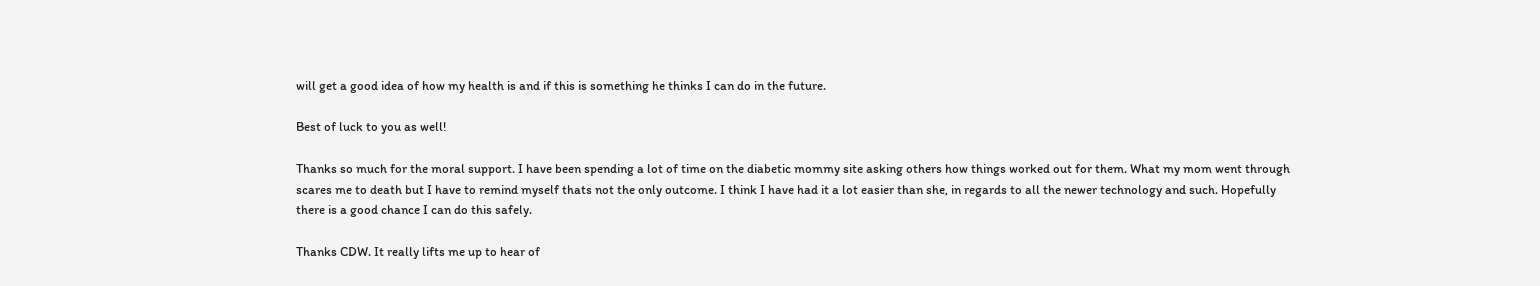will get a good idea of how my health is and if this is something he thinks I can do in the future.

Best of luck to you as well!

Thanks so much for the moral support. I have been spending a lot of time on the diabetic mommy site asking others how things worked out for them. What my mom went through scares me to death but I have to remind myself thats not the only outcome. I think I have had it a lot easier than she, in regards to all the newer technology and such. Hopefully there is a good chance I can do this safely.

Thanks CDW. It really lifts me up to hear of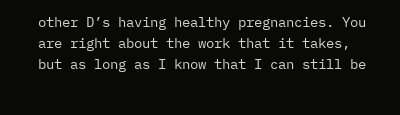other D’s having healthy pregnancies. You are right about the work that it takes, but as long as I know that I can still be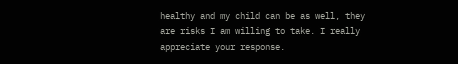healthy and my child can be as well, they are risks I am willing to take. I really appreciate your response.